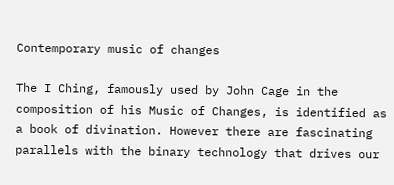Contemporary music of changes

The I Ching, famously used by John Cage in the composition of his Music of Changes, is identified as a book of divination. However there are fascinating parallels with the binary technology that drives our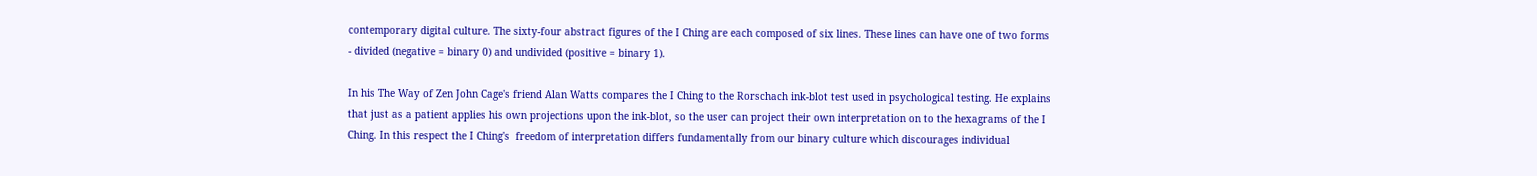contemporary digital culture. The sixty-four abstract figures of the I Ching are each composed of six lines. These lines can have one of two forms - divided (negative = binary 0) and undivided (positive = binary 1).

In his The Way of Zen John Cage's friend Alan Watts compares the I Ching to the Rorschach ink-blot test used in psychological testing. He explains that just as a patient applies his own projections upon the ink-blot, so the user can project their own interpretation on to the hexagrams of the I Ching. In this respect the I Ching's  freedom of interpretation differs fundamentally from our binary culture which discourages individual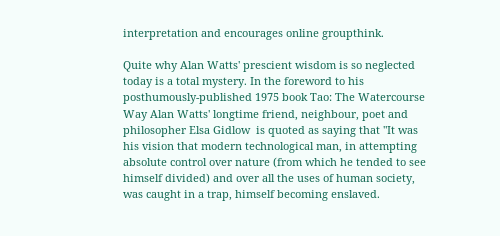interpretation and encourages online groupthink.

Quite why Alan Watts' prescient wisdom is so neglected today is a total mystery. In the foreword to his posthumously-published 1975 book Tao: The Watercourse Way Alan Watts' longtime friend, neighbour, poet and philosopher Elsa Gidlow  is quoted as saying that "It was his vision that modern technological man, in attempting absolute control over nature (from which he tended to see himself divided) and over all the uses of human society, was caught in a trap, himself becoming enslaved.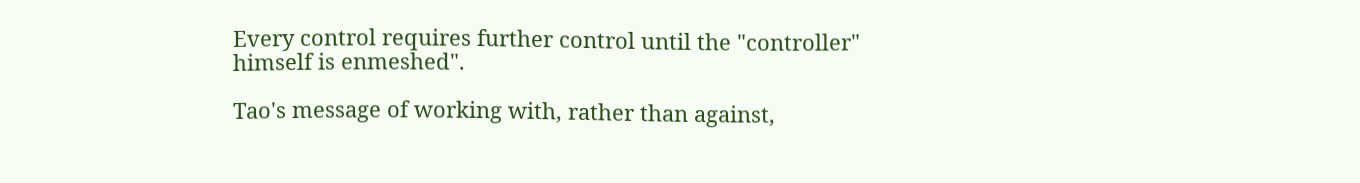Every control requires further control until the "controller" himself is enmeshed".

Tao's message of working with, rather than against,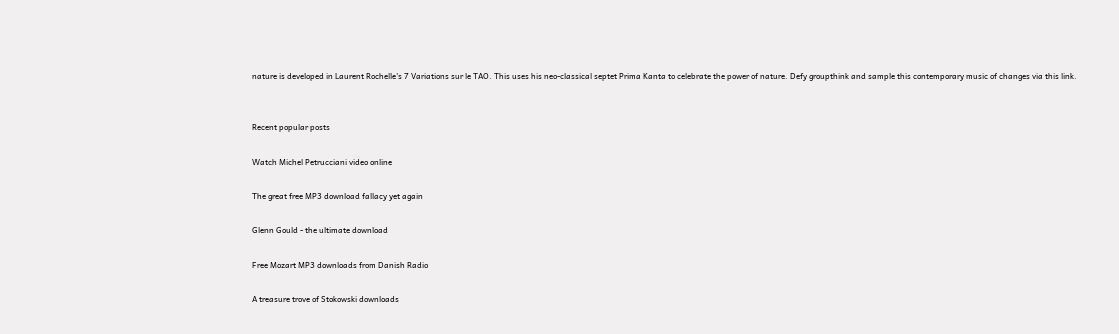nature is developed in Laurent Rochelle's 7 Variations sur le TAO. This uses his neo-classical septet Prima Kanta to celebrate the power of nature. Defy groupthink and sample this contemporary music of changes via this link.


Recent popular posts

Watch Michel Petrucciani video online

The great free MP3 download fallacy yet again

Glenn Gould - the ultimate download

Free Mozart MP3 downloads from Danish Radio

A treasure trove of Stokowski downloads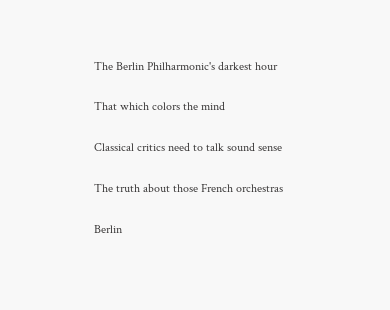The Berlin Philharmonic's darkest hour

That which colors the mind

Classical critics need to talk sound sense

The truth about those French orchestras

Berlin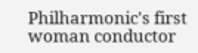Philharmonic's first woman conductor